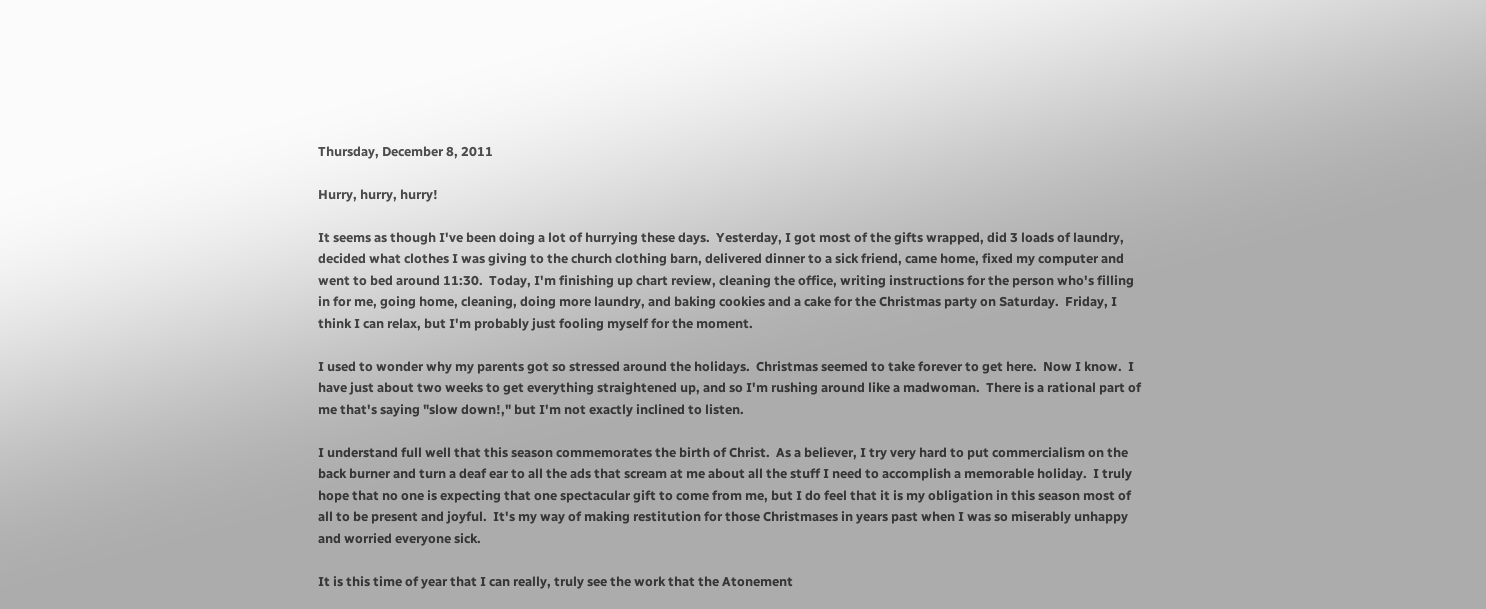Thursday, December 8, 2011

Hurry, hurry, hurry!

It seems as though I've been doing a lot of hurrying these days.  Yesterday, I got most of the gifts wrapped, did 3 loads of laundry, decided what clothes I was giving to the church clothing barn, delivered dinner to a sick friend, came home, fixed my computer and went to bed around 11:30.  Today, I'm finishing up chart review, cleaning the office, writing instructions for the person who's filling in for me, going home, cleaning, doing more laundry, and baking cookies and a cake for the Christmas party on Saturday.  Friday, I think I can relax, but I'm probably just fooling myself for the moment.

I used to wonder why my parents got so stressed around the holidays.  Christmas seemed to take forever to get here.  Now I know.  I have just about two weeks to get everything straightened up, and so I'm rushing around like a madwoman.  There is a rational part of me that's saying "slow down!," but I'm not exactly inclined to listen.

I understand full well that this season commemorates the birth of Christ.  As a believer, I try very hard to put commercialism on the back burner and turn a deaf ear to all the ads that scream at me about all the stuff I need to accomplish a memorable holiday.  I truly hope that no one is expecting that one spectacular gift to come from me, but I do feel that it is my obligation in this season most of all to be present and joyful.  It's my way of making restitution for those Christmases in years past when I was so miserably unhappy and worried everyone sick.

It is this time of year that I can really, truly see the work that the Atonement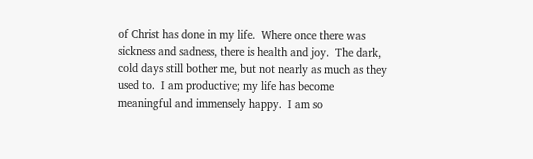of Christ has done in my life.  Where once there was sickness and sadness, there is health and joy.  The dark, cold days still bother me, but not nearly as much as they used to.  I am productive; my life has become meaningful and immensely happy.  I am so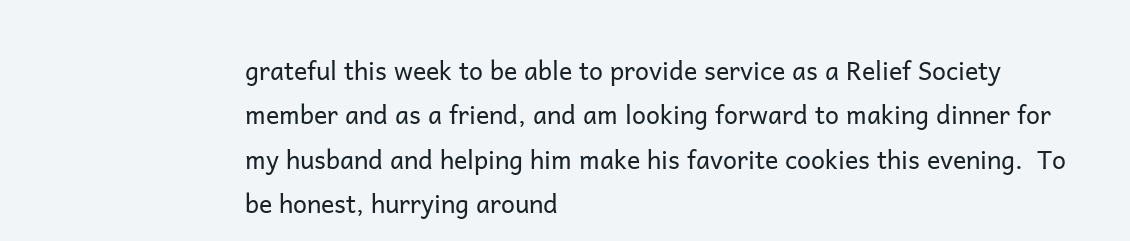grateful this week to be able to provide service as a Relief Society member and as a friend, and am looking forward to making dinner for my husband and helping him make his favorite cookies this evening.  To be honest, hurrying around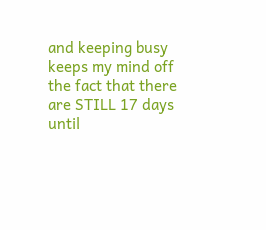and keeping busy keeps my mind off the fact that there are STILL 17 days until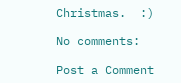Christmas.  :)

No comments:

Post a Comment